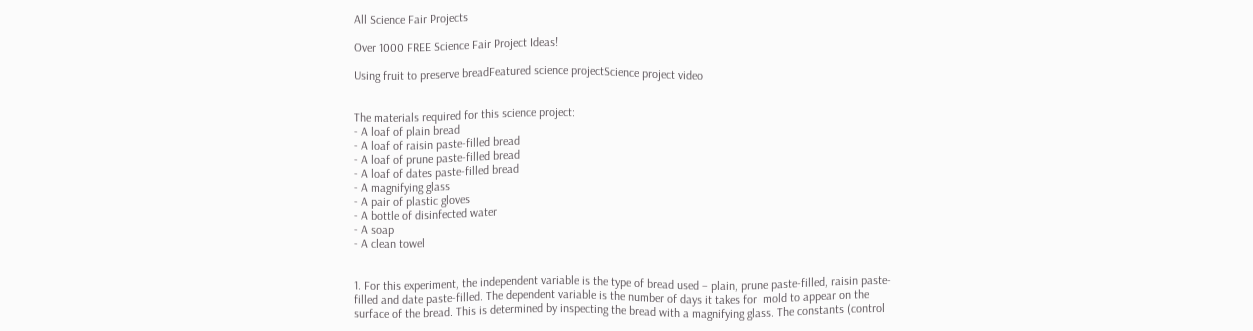All Science Fair Projects

Over 1000 FREE Science Fair Project Ideas!

Using fruit to preserve breadFeatured science projectScience project video


The materials required for this science project:
- A loaf of plain bread
- A loaf of raisin paste-filled bread
- A loaf of prune paste-filled bread
- A loaf of dates paste-filled bread
- A magnifying glass
- A pair of plastic gloves
- A bottle of disinfected water
- A soap
- A clean towel


1. For this experiment, the independent variable is the type of bread used – plain, prune paste-filled, raisin paste-filled and date paste-filled. The dependent variable is the number of days it takes for  mold to appear on the surface of the bread. This is determined by inspecting the bread with a magnifying glass. The constants (control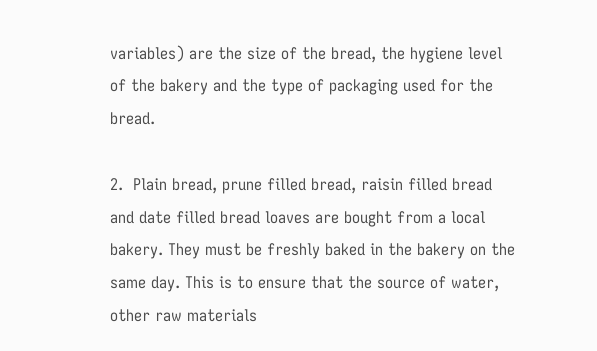variables) are the size of the bread, the hygiene level of the bakery and the type of packaging used for the bread.

2.  Plain bread, prune filled bread, raisin filled bread and date filled bread loaves are bought from a local bakery. They must be freshly baked in the bakery on the same day. This is to ensure that the source of water, other raw materials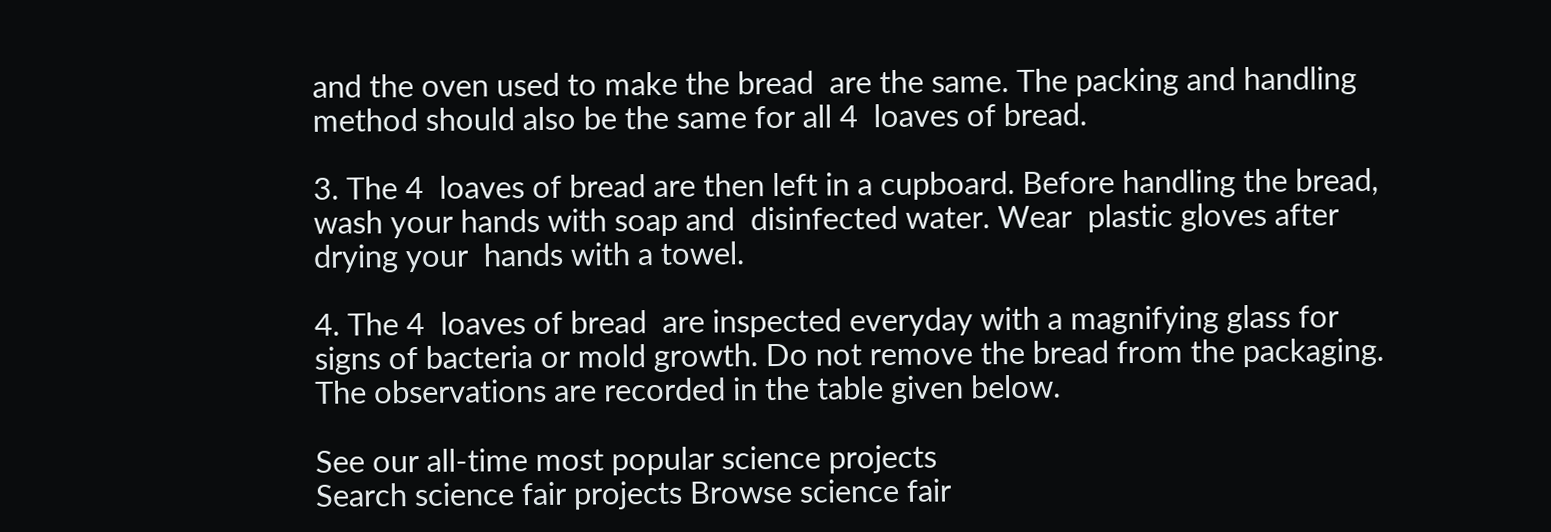and the oven used to make the bread  are the same. The packing and handling method should also be the same for all 4  loaves of bread.

3. The 4  loaves of bread are then left in a cupboard. Before handling the bread, wash your hands with soap and  disinfected water. Wear  plastic gloves after drying your  hands with a towel.

4. The 4  loaves of bread  are inspected everyday with a magnifying glass for  signs of bacteria or mold growth. Do not remove the bread from the packaging. The observations are recorded in the table given below.

See our all-time most popular science projects
Search science fair projects Browse science fair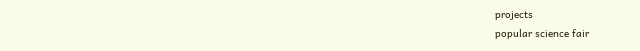projects
popular science fair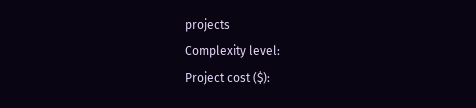projects
Complexity level:
Project cost ($):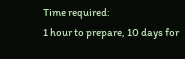Time required:
1 hour to prepare, 10 days for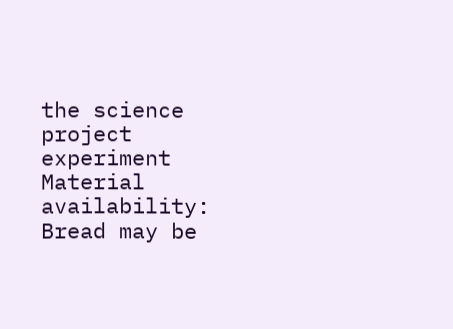the science project experiment
Material availability:
Bread may be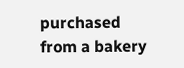purchased from a bakery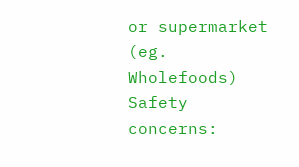or supermarket (eg. Wholefoods)
Safety concerns: